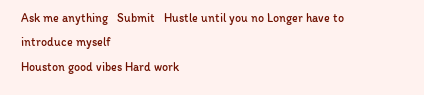Ask me anything   Submit   Hustle until you no Longer have to introduce myself
Houston good vibes Hard work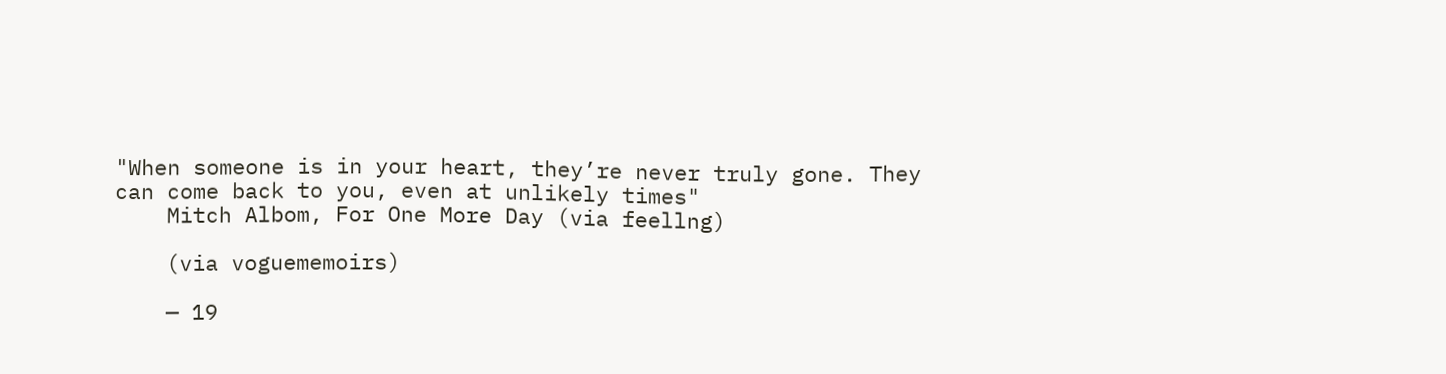"When someone is in your heart, they’re never truly gone. They can come back to you, even at unlikely times"
    Mitch Albom, For One More Day (via feellng)

    (via voguememoirs)

    — 19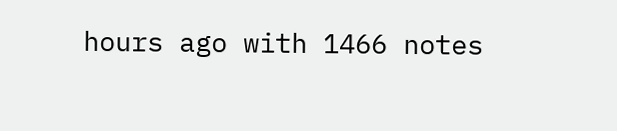hours ago with 1466 notes